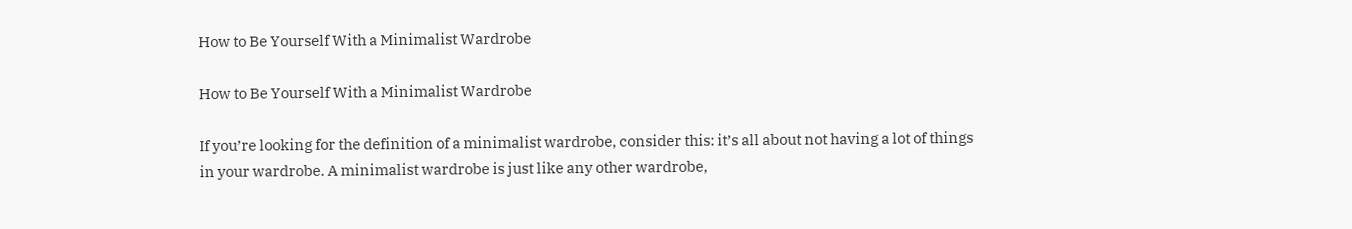How to Be Yourself With a Minimalist Wardrobe

How to Be Yourself With a Minimalist Wardrobe

If you’re looking for the definition of a minimalist wardrobe, consider this: it’s all about not having a lot of things in your wardrobe. A minimalist wardrobe is just like any other wardrobe,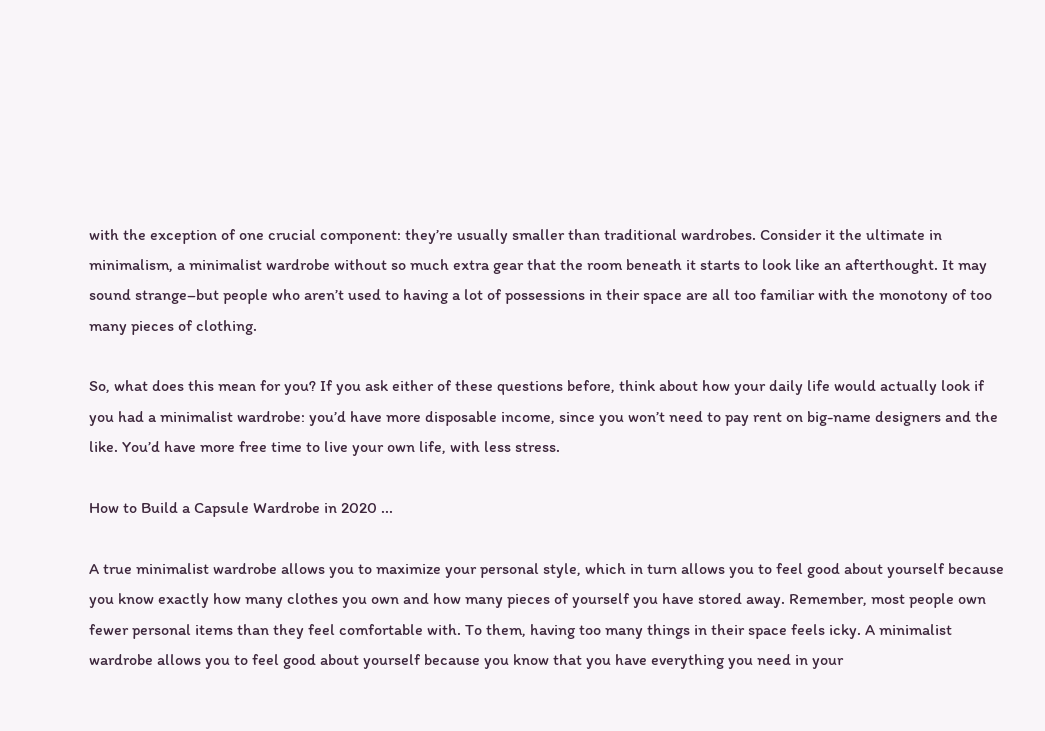with the exception of one crucial component: they’re usually smaller than traditional wardrobes. Consider it the ultimate in minimalism, a minimalist wardrobe without so much extra gear that the room beneath it starts to look like an afterthought. It may sound strange–but people who aren’t used to having a lot of possessions in their space are all too familiar with the monotony of too many pieces of clothing.

So, what does this mean for you? If you ask either of these questions before, think about how your daily life would actually look if you had a minimalist wardrobe: you’d have more disposable income, since you won’t need to pay rent on big-name designers and the like. You’d have more free time to live your own life, with less stress.

How to Build a Capsule Wardrobe in 2020 ...

A true minimalist wardrobe allows you to maximize your personal style, which in turn allows you to feel good about yourself because you know exactly how many clothes you own and how many pieces of yourself you have stored away. Remember, most people own fewer personal items than they feel comfortable with. To them, having too many things in their space feels icky. A minimalist wardrobe allows you to feel good about yourself because you know that you have everything you need in your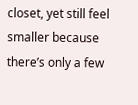closet, yet still feel smaller because there’s only a few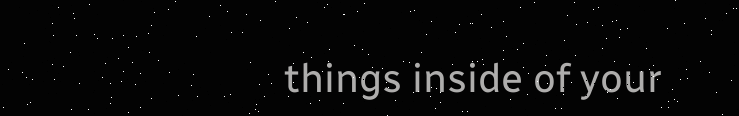things inside of your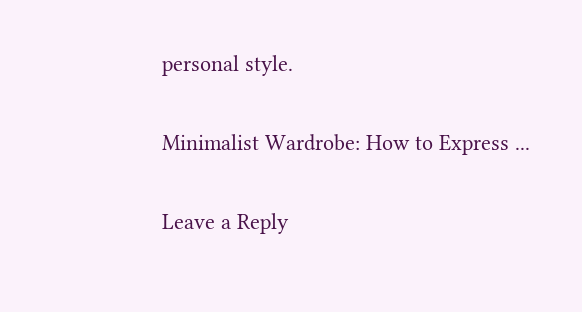personal style.

Minimalist Wardrobe: How to Express ...

Leave a Reply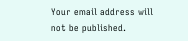Your email address will not be published.